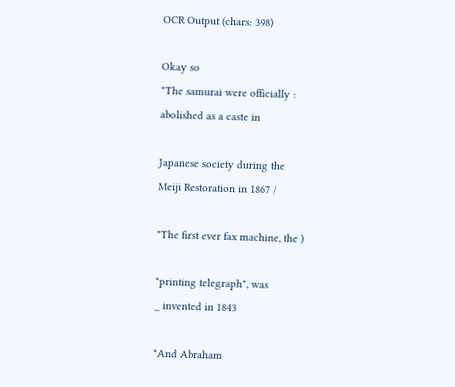OCR Output (chars: 398)

Okay so
"The samurai were officially :
abolished as a caste in

Japanese society during the
Meiji Restoration in 1867 /

"The first ever fax machine, the )

"printing telegraph", was
_ invented in 1843

"And Abraham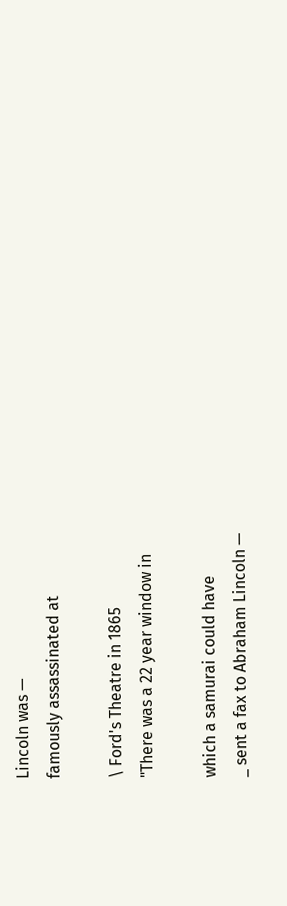Lincoln was —
famously assassinated at

\ Ford's Theatre in 1865
"There was a 22 year window in

which a samurai could have
_ sent a fax to Abraham Lincoln —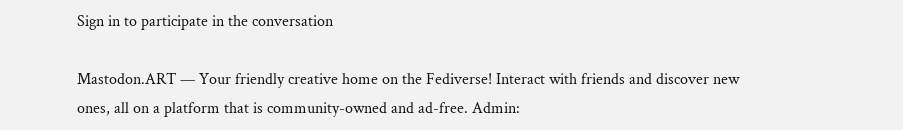Sign in to participate in the conversation

Mastodon.ART — Your friendly creative home on the Fediverse! Interact with friends and discover new ones, all on a platform that is community-owned and ad-free. Admin: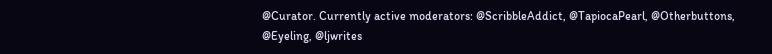@Curator. Currently active moderators: @ScribbleAddict, @TapiocaPearl, @Otherbuttons, @Eyeling, @ljwrites